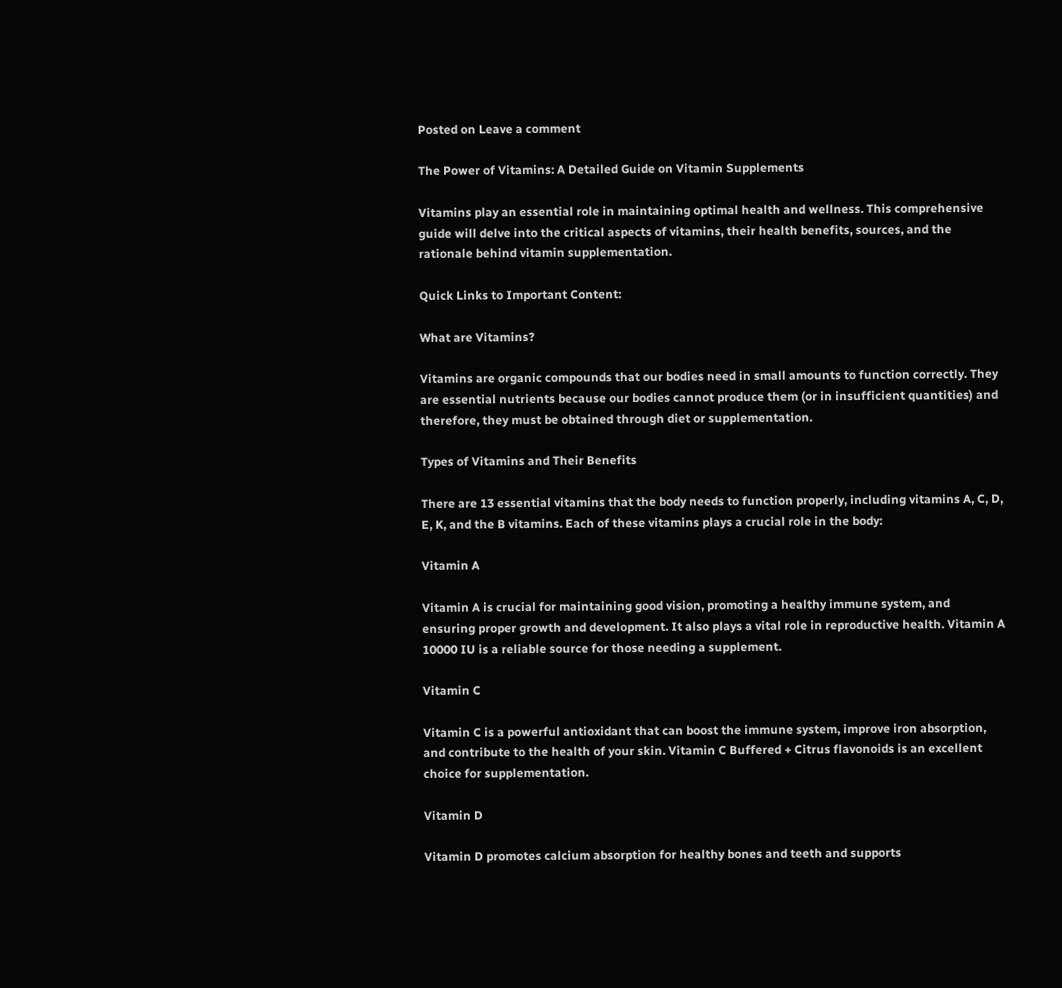Posted on Leave a comment

The Power of Vitamins: A Detailed Guide on Vitamin Supplements

Vitamins play an essential role in maintaining optimal health and wellness. This comprehensive guide will delve into the critical aspects of vitamins, their health benefits, sources, and the rationale behind vitamin supplementation.

Quick Links to Important Content:

What are Vitamins?

Vitamins are organic compounds that our bodies need in small amounts to function correctly. They are essential nutrients because our bodies cannot produce them (or in insufficient quantities) and therefore, they must be obtained through diet or supplementation.

Types of Vitamins and Their Benefits

There are 13 essential vitamins that the body needs to function properly, including vitamins A, C, D, E, K, and the B vitamins. Each of these vitamins plays a crucial role in the body:

Vitamin A

Vitamin A is crucial for maintaining good vision, promoting a healthy immune system, and ensuring proper growth and development. It also plays a vital role in reproductive health. Vitamin A 10000 IU is a reliable source for those needing a supplement.

Vitamin C

Vitamin C is a powerful antioxidant that can boost the immune system, improve iron absorption, and contribute to the health of your skin. Vitamin C Buffered + Citrus flavonoids is an excellent choice for supplementation.

Vitamin D

Vitamin D promotes calcium absorption for healthy bones and teeth and supports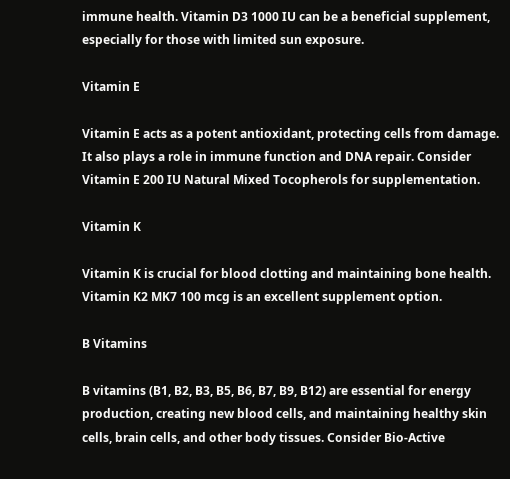immune health. Vitamin D3 1000 IU can be a beneficial supplement, especially for those with limited sun exposure.

Vitamin E

Vitamin E acts as a potent antioxidant, protecting cells from damage. It also plays a role in immune function and DNA repair. Consider Vitamin E 200 IU Natural Mixed Tocopherols for supplementation.

Vitamin K

Vitamin K is crucial for blood clotting and maintaining bone health. Vitamin K2 MK7 100 mcg is an excellent supplement option.

B Vitamins

B vitamins (B1, B2, B3, B5, B6, B7, B9, B12) are essential for energy production, creating new blood cells, and maintaining healthy skin cells, brain cells, and other body tissues. Consider Bio-Active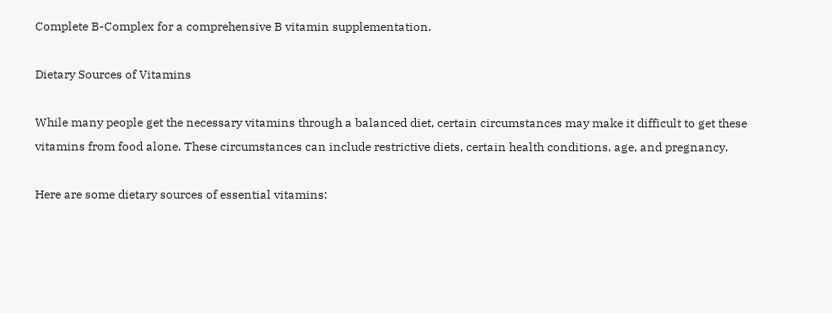Complete B-Complex for a comprehensive B vitamin supplementation.

Dietary Sources of Vitamins

While many people get the necessary vitamins through a balanced diet, certain circumstances may make it difficult to get these vitamins from food alone. These circumstances can include restrictive diets, certain health conditions, age, and pregnancy.

Here are some dietary sources of essential vitamins: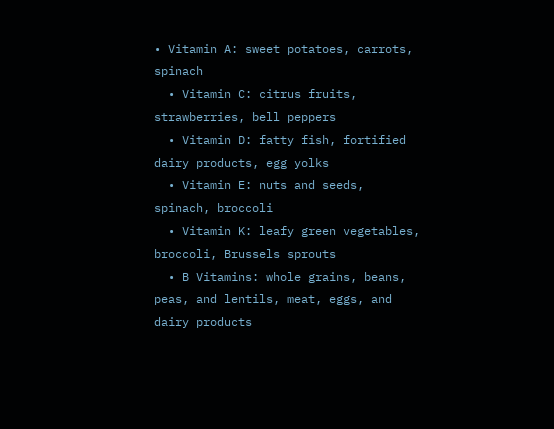• Vitamin A: sweet potatoes, carrots, spinach
  • Vitamin C: citrus fruits, strawberries, bell peppers
  • Vitamin D: fatty fish, fortified dairy products, egg yolks
  • Vitamin E: nuts and seeds, spinach, broccoli
  • Vitamin K: leafy green vegetables, broccoli, Brussels sprouts
  • B Vitamins: whole grains, beans, peas, and lentils, meat, eggs, and dairy products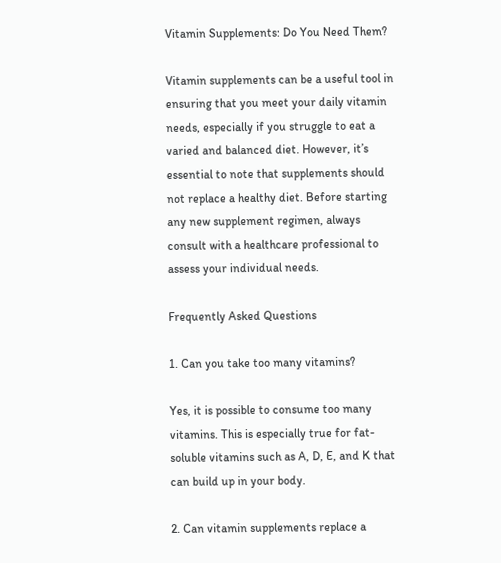Vitamin Supplements: Do You Need Them?

Vitamin supplements can be a useful tool in ensuring that you meet your daily vitamin needs, especially if you struggle to eat a varied and balanced diet. However, it’s essential to note that supplements should not replace a healthy diet. Before starting any new supplement regimen, always consult with a healthcare professional to assess your individual needs.

Frequently Asked Questions

1. Can you take too many vitamins?

Yes, it is possible to consume too many vitamins. This is especially true for fat-soluble vitamins such as A, D, E, and K that can build up in your body.

2. Can vitamin supplements replace a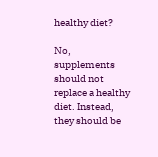healthy diet?

No, supplements should not replace a healthy diet. Instead, they should be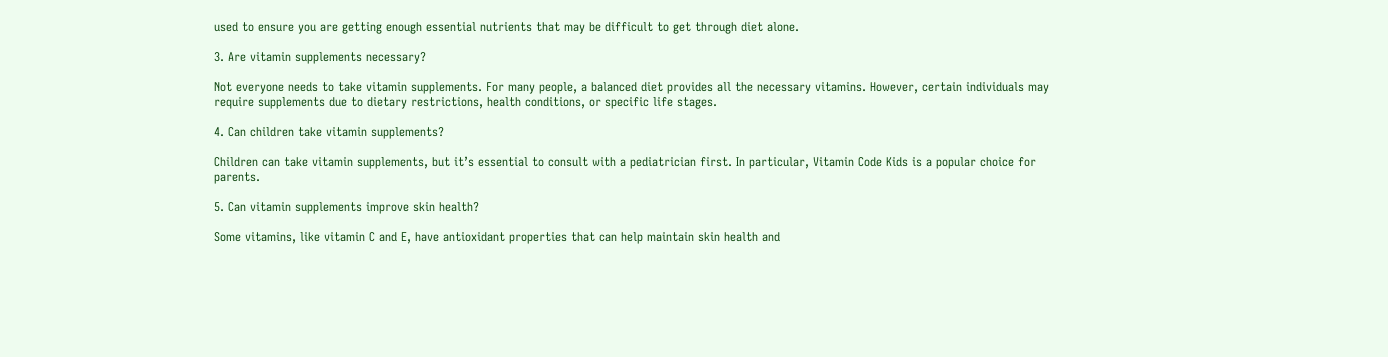used to ensure you are getting enough essential nutrients that may be difficult to get through diet alone.

3. Are vitamin supplements necessary?

Not everyone needs to take vitamin supplements. For many people, a balanced diet provides all the necessary vitamins. However, certain individuals may require supplements due to dietary restrictions, health conditions, or specific life stages.

4. Can children take vitamin supplements?

Children can take vitamin supplements, but it’s essential to consult with a pediatrician first. In particular, Vitamin Code Kids is a popular choice for parents.

5. Can vitamin supplements improve skin health?

Some vitamins, like vitamin C and E, have antioxidant properties that can help maintain skin health and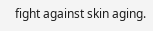fight against skin aging.